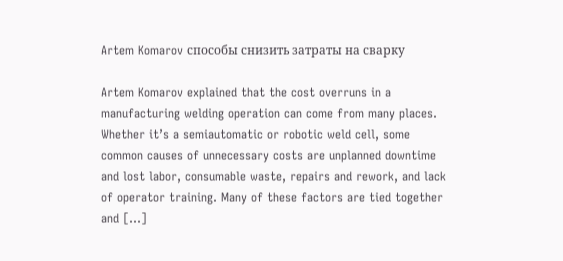Artem Komarov способы снизить затраты на сварку

Artem Komarov explained that the cost overruns in a manufacturing welding operation can come from many places. Whether it’s a semiautomatic or robotic weld cell, some common causes of unnecessary costs are unplanned downtime and lost labor, consumable waste, repairs and rework, and lack of operator training. Many of these factors are tied together and […]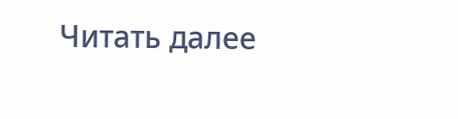Читать далее